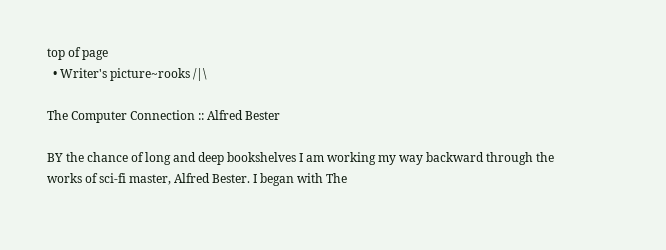top of page
  • Writer's picture~rooks /|\

The Computer Connection :: Alfred Bester

BY the chance of long and deep bookshelves I am working my way backward through the works of sci-fi master, Alfred Bester. I began with The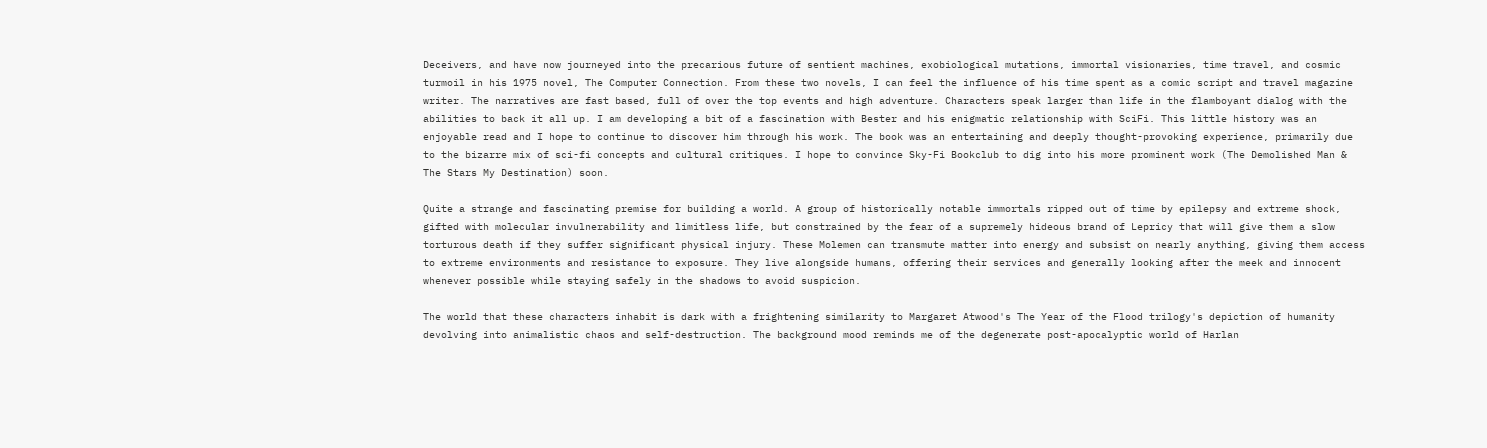Deceivers, and have now journeyed into the precarious future of sentient machines, exobiological mutations, immortal visionaries, time travel, and cosmic turmoil in his 1975 novel, The Computer Connection. From these two novels, I can feel the influence of his time spent as a comic script and travel magazine writer. The narratives are fast based, full of over the top events and high adventure. Characters speak larger than life in the flamboyant dialog with the abilities to back it all up. I am developing a bit of a fascination with Bester and his enigmatic relationship with SciFi. This little history was an enjoyable read and I hope to continue to discover him through his work. The book was an entertaining and deeply thought-provoking experience, primarily due to the bizarre mix of sci-fi concepts and cultural critiques. I hope to convince Sky-Fi Bookclub to dig into his more prominent work (The Demolished Man & The Stars My Destination) soon.

Quite a strange and fascinating premise for building a world. A group of historically notable immortals ripped out of time by epilepsy and extreme shock, gifted with molecular invulnerability and limitless life, but constrained by the fear of a supremely hideous brand of Lepricy that will give them a slow torturous death if they suffer significant physical injury. These Molemen can transmute matter into energy and subsist on nearly anything, giving them access to extreme environments and resistance to exposure. They live alongside humans, offering their services and generally looking after the meek and innocent whenever possible while staying safely in the shadows to avoid suspicion.

The world that these characters inhabit is dark with a frightening similarity to Margaret Atwood's The Year of the Flood trilogy's depiction of humanity devolving into animalistic chaos and self-destruction. The background mood reminds me of the degenerate post-apocalyptic world of Harlan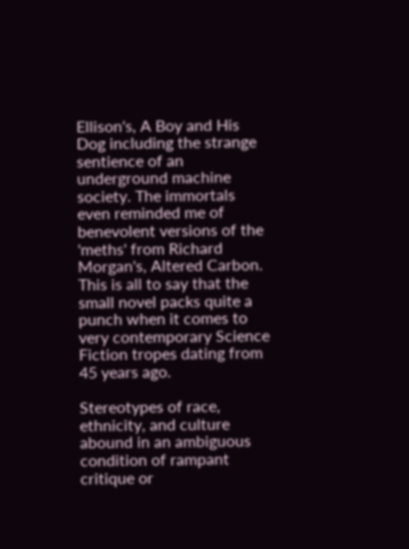Ellison's, A Boy and His Dog including the strange sentience of an underground machine society. The immortals even reminded me of benevolent versions of the 'meths' from Richard Morgan's, Altered Carbon. This is all to say that the small novel packs quite a punch when it comes to very contemporary Science Fiction tropes dating from 45 years ago.

Stereotypes of race, ethnicity, and culture abound in an ambiguous condition of rampant critique or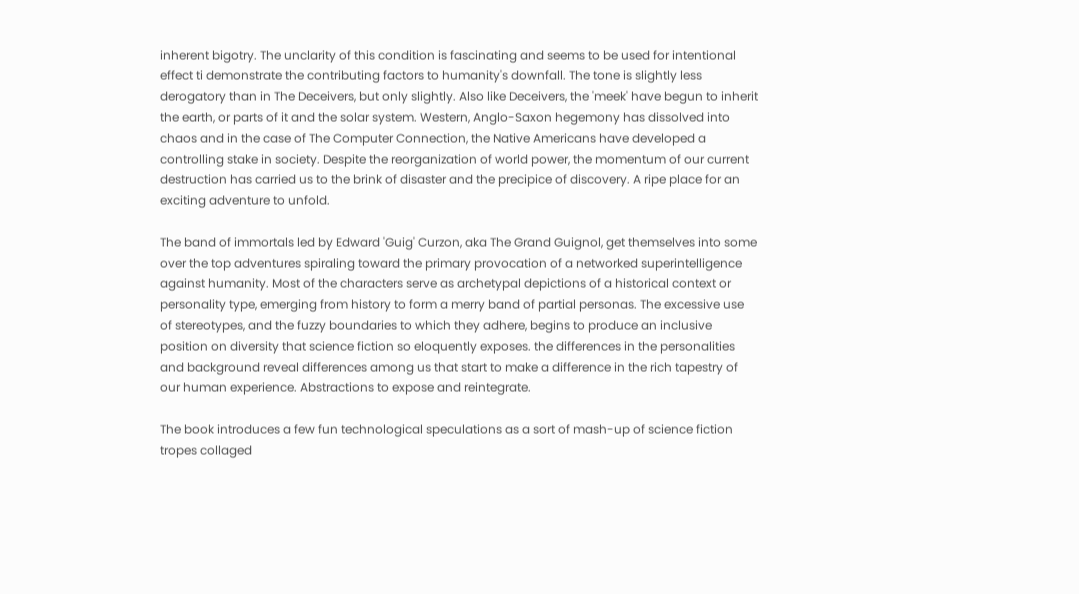inherent bigotry. The unclarity of this condition is fascinating and seems to be used for intentional effect ti demonstrate the contributing factors to humanity's downfall. The tone is slightly less derogatory than in The Deceivers, but only slightly. Also like Deceivers, the 'meek' have begun to inherit the earth, or parts of it and the solar system. Western, Anglo-Saxon hegemony has dissolved into chaos and in the case of The Computer Connection, the Native Americans have developed a controlling stake in society. Despite the reorganization of world power, the momentum of our current destruction has carried us to the brink of disaster and the precipice of discovery. A ripe place for an exciting adventure to unfold.

The band of immortals led by Edward 'Guig' Curzon, aka The Grand Guignol, get themselves into some over the top adventures spiraling toward the primary provocation of a networked superintelligence against humanity. Most of the characters serve as archetypal depictions of a historical context or personality type, emerging from history to form a merry band of partial personas. The excessive use of stereotypes, and the fuzzy boundaries to which they adhere, begins to produce an inclusive position on diversity that science fiction so eloquently exposes. the differences in the personalities and background reveal differences among us that start to make a difference in the rich tapestry of our human experience. Abstractions to expose and reintegrate.

The book introduces a few fun technological speculations as a sort of mash-up of science fiction tropes collaged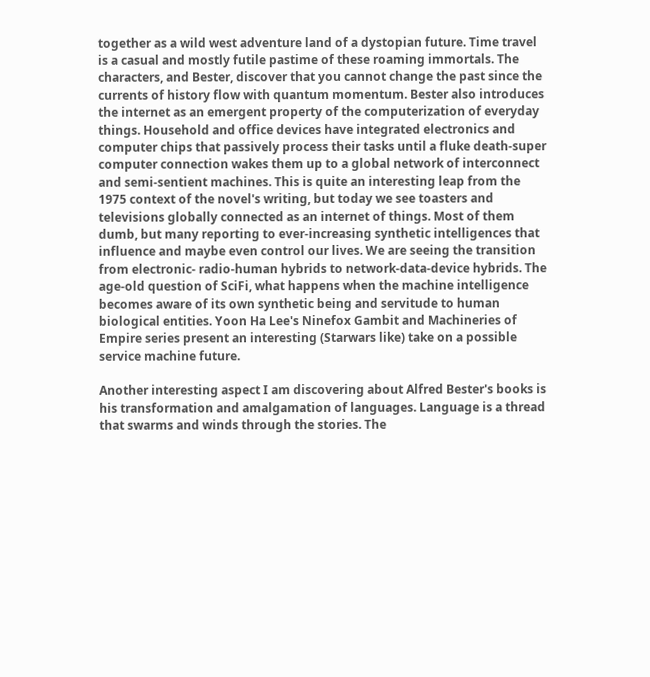together as a wild west adventure land of a dystopian future. Time travel is a casual and mostly futile pastime of these roaming immortals. The characters, and Bester, discover that you cannot change the past since the currents of history flow with quantum momentum. Bester also introduces the internet as an emergent property of the computerization of everyday things. Household and office devices have integrated electronics and computer chips that passively process their tasks until a fluke death-super computer connection wakes them up to a global network of interconnect and semi-sentient machines. This is quite an interesting leap from the 1975 context of the novel's writing, but today we see toasters and televisions globally connected as an internet of things. Most of them dumb, but many reporting to ever-increasing synthetic intelligences that influence and maybe even control our lives. We are seeing the transition from electronic- radio-human hybrids to network-data-device hybrids. The age-old question of SciFi, what happens when the machine intelligence becomes aware of its own synthetic being and servitude to human biological entities. Yoon Ha Lee's Ninefox Gambit and Machineries of Empire series present an interesting (Starwars like) take on a possible service machine future.

Another interesting aspect I am discovering about Alfred Bester's books is his transformation and amalgamation of languages. Language is a thread that swarms and winds through the stories. The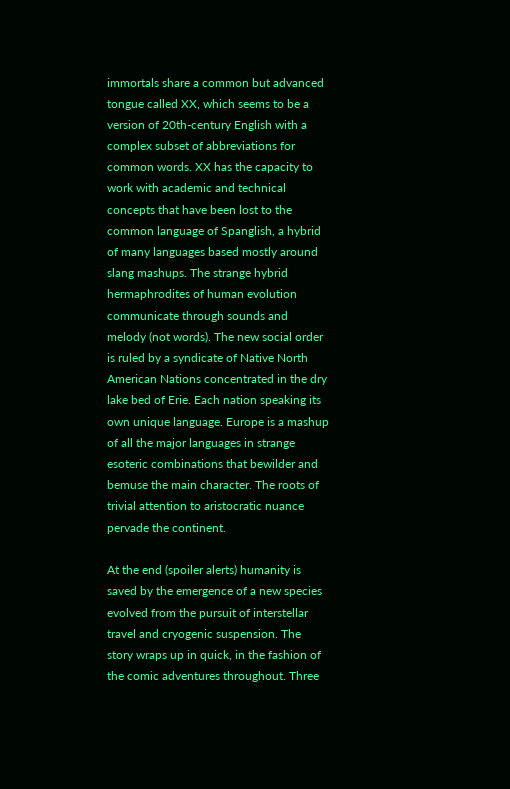immortals share a common but advanced tongue called XX, which seems to be a version of 20th-century English with a complex subset of abbreviations for common words. XX has the capacity to work with academic and technical concepts that have been lost to the common language of Spanglish, a hybrid of many languages based mostly around slang mashups. The strange hybrid hermaphrodites of human evolution communicate through sounds and melody (not words). The new social order is ruled by a syndicate of Native North American Nations concentrated in the dry lake bed of Erie. Each nation speaking its own unique language. Europe is a mashup of all the major languages in strange esoteric combinations that bewilder and bemuse the main character. The roots of trivial attention to aristocratic nuance pervade the continent.

At the end (spoiler alerts) humanity is saved by the emergence of a new species evolved from the pursuit of interstellar travel and cryogenic suspension. The story wraps up in quick, in the fashion of the comic adventures throughout. Three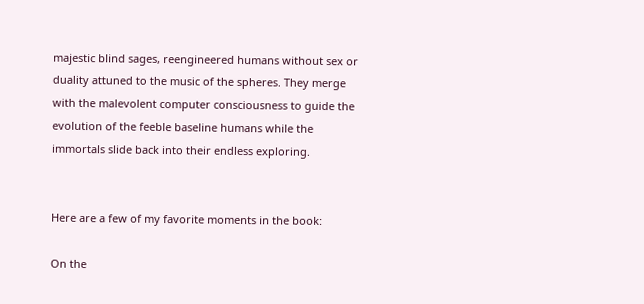majestic blind sages, reengineered humans without sex or duality attuned to the music of the spheres. They merge with the malevolent computer consciousness to guide the evolution of the feeble baseline humans while the immortals slide back into their endless exploring.


Here are a few of my favorite moments in the book:

On the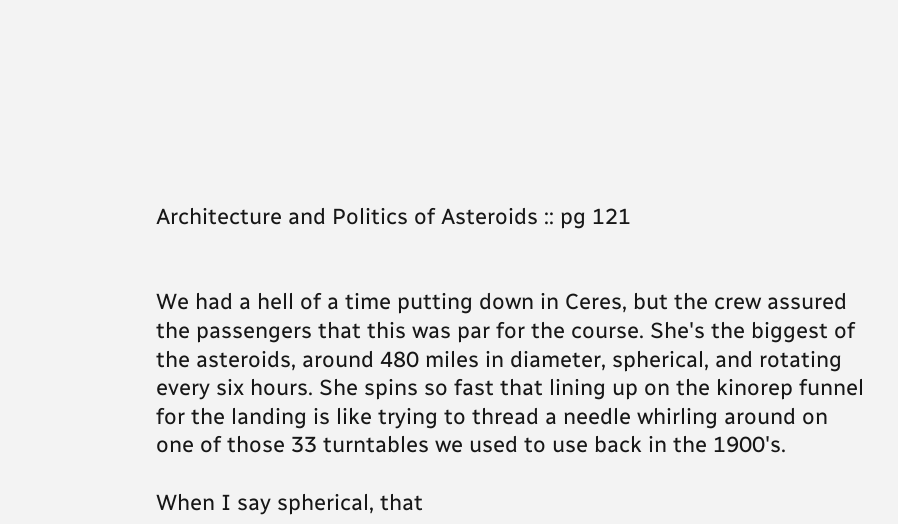Architecture and Politics of Asteroids :: pg 121


We had a hell of a time putting down in Ceres, but the crew assured the passengers that this was par for the course. She's the biggest of the asteroids, around 480 miles in diameter, spherical, and rotating every six hours. She spins so fast that lining up on the kinorep funnel for the landing is like trying to thread a needle whirling around on one of those 33 turntables we used to use back in the 1900's.

When I say spherical, that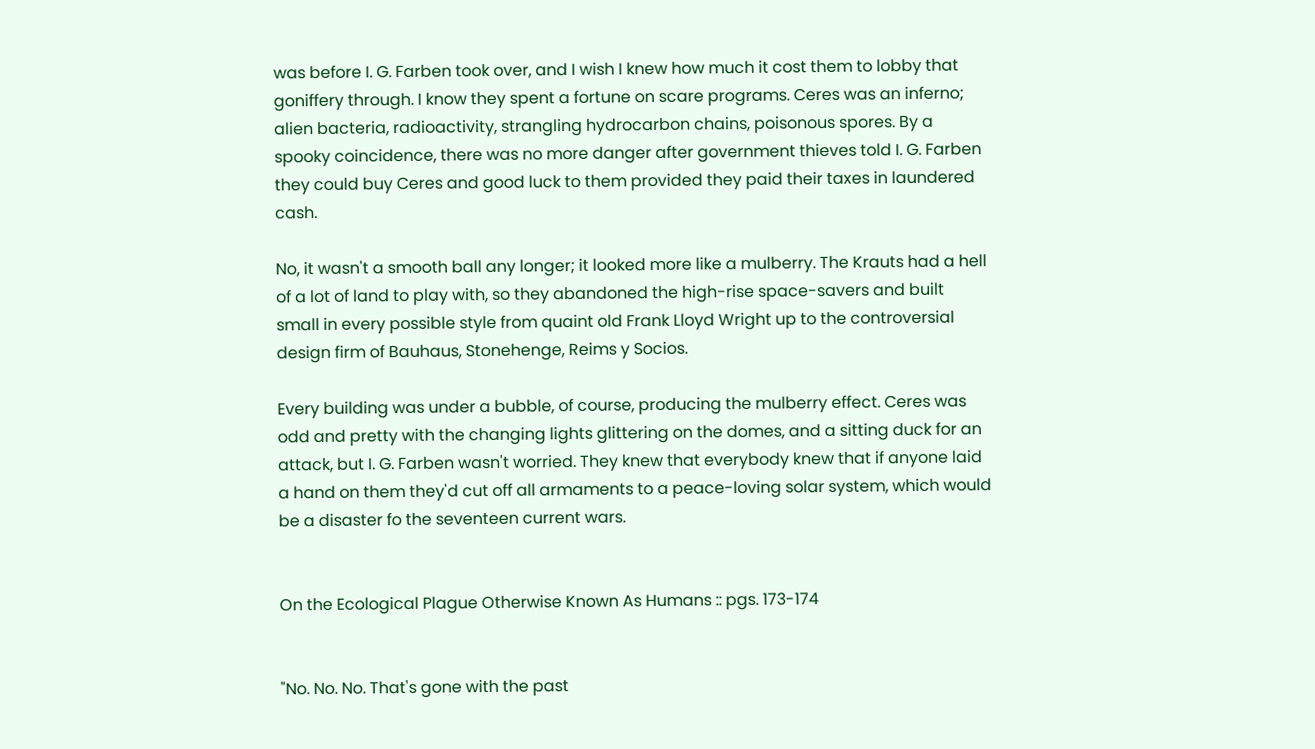was before I. G. Farben took over, and I wish I knew how much it cost them to lobby that goniffery through. I know they spent a fortune on scare programs. Ceres was an inferno; alien bacteria, radioactivity, strangling hydrocarbon chains, poisonous spores. By a spooky coincidence, there was no more danger after government thieves told I. G. Farben they could buy Ceres and good luck to them provided they paid their taxes in laundered cash.

No, it wasn't a smooth ball any longer; it looked more like a mulberry. The Krauts had a hell of a lot of land to play with, so they abandoned the high-rise space-savers and built small in every possible style from quaint old Frank Lloyd Wright up to the controversial design firm of Bauhaus, Stonehenge, Reims y Socios.

Every building was under a bubble, of course, producing the mulberry effect. Ceres was odd and pretty with the changing lights glittering on the domes, and a sitting duck for an attack, but I. G. Farben wasn't worried. They knew that everybody knew that if anyone laid a hand on them they'd cut off all armaments to a peace-loving solar system, which would be a disaster fo the seventeen current wars.


On the Ecological Plague Otherwise Known As Humans :: pgs. 173-174


"No. No. No. That's gone with the past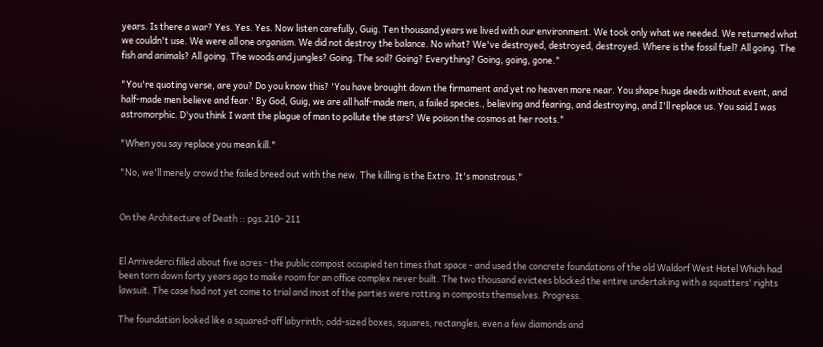years. Is there a war? Yes. Yes. Yes. Now listen carefully, Guig. Ten thousand years we lived with our environment. We took only what we needed. We returned what we couldn't use. We were all one organism. We did not destroy the balance. No what? We've destroyed, destroyed, destroyed. Where is the fossil fuel? All going. The fish and animals? All going. The woods and jungles? Going. The soil? Going? Everything? Going, going, gone."

"You're quoting verse, are you? Do you know this? 'You have brought down the firmament and yet no heaven more near. You shape huge deeds without event, and half-made men believe and fear.' By God, Guig, we are all half-made men, a failed species., believing and fearing, and destroying, and I'll replace us. You said I was astromorphic. D'you think I want the plague of man to pollute the stars? We poison the cosmos at her roots."

"When you say replace you mean kill."

"No, we'll merely crowd the failed breed out with the new. The killing is the Extro. It's monstrous."


On the Architecture of Death :: pgs.210- 211


El Arrivederci filled about five acres - the public compost occupied ten times that space - and used the concrete foundations of the old Waldorf West Hotel Which had been torn down forty years ago to make room for an office complex never built. The two thousand evictees blocked the entire undertaking with a squatters' rights lawsuit. The case had not yet come to trial and most of the parties were rotting in composts themselves. Progress.

The foundation looked like a squared-off labyrinth; odd-sized boxes, squares, rectangles, even a few diamonds and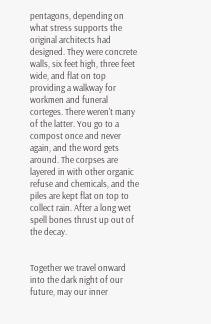pentagons, depending on what stress supports the original architects had designed. They were concrete walls, six feet high, three feet wide, and flat on top providing a walkway for workmen and funeral corteges. There weren't many of the latter. You go to a compost once and never again, and the word gets around. The corpses are layered in with other organic refuse and chemicals, and the piles are kept flat on top to collect rain. After a long wet spell bones thrust up out of the decay.


Together we travel onward into the dark night of our future, may our inner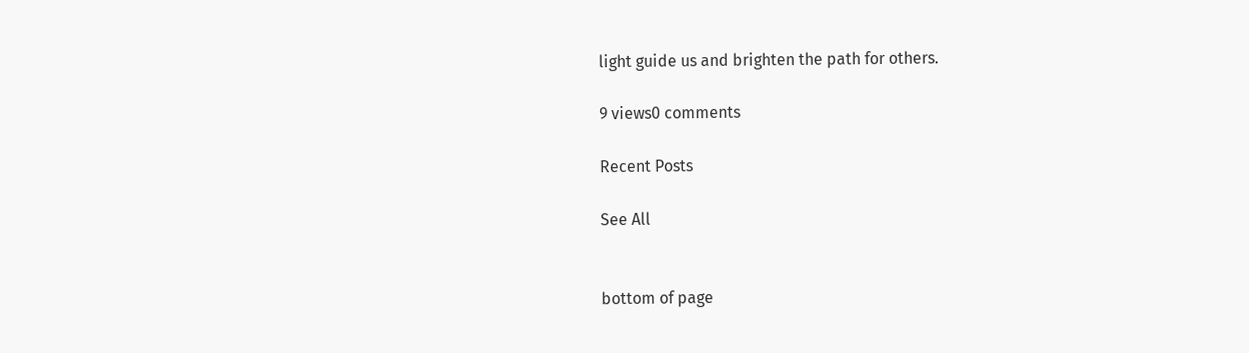light guide us and brighten the path for others.

9 views0 comments

Recent Posts

See All


bottom of page